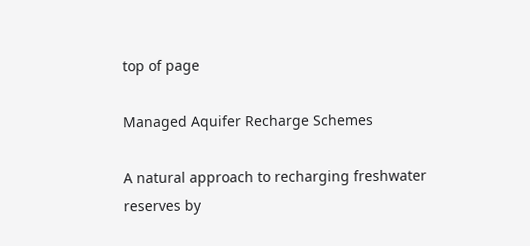top of page

Managed Aquifer Recharge Schemes

A natural approach to recharging freshwater reserves by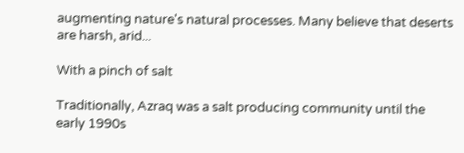augmenting nature's natural processes. Many believe that deserts are harsh, arid...

With a pinch of salt

Traditionally, Azraq was a salt producing community until the early 1990s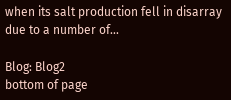when its salt production fell in disarray due to a number of...

Blog: Blog2
bottom of page